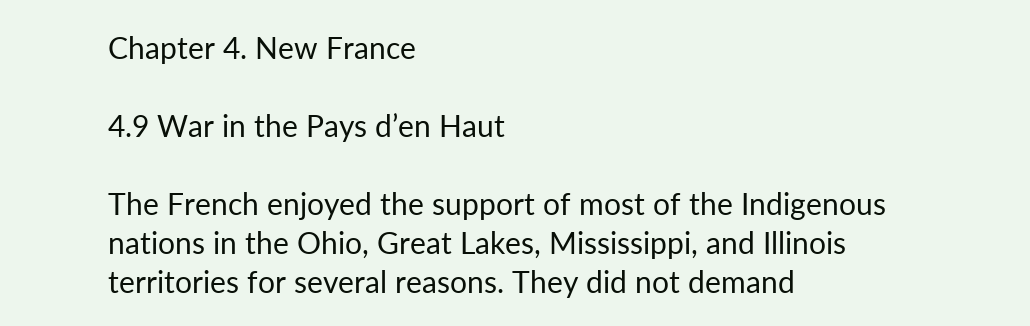Chapter 4. New France

4.9 War in the Pays d’en Haut

The French enjoyed the support of most of the Indigenous nations in the Ohio, Great Lakes, Mississippi, and Illinois territories for several reasons. They did not demand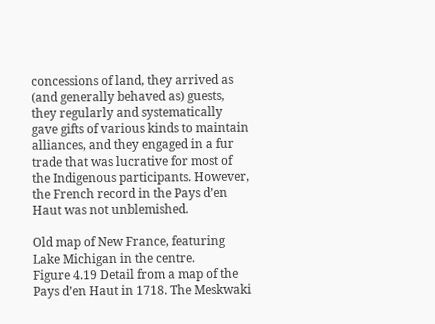concessions of land, they arrived as (and generally behaved as) guests, they regularly and systematically gave gifts of various kinds to maintain alliances, and they engaged in a fur trade that was lucrative for most of the Indigenous participants. However, the French record in the Pays d’en Haut was not unblemished.

Old map of New France, featuring Lake Michigan in the centre.
Figure 4.19 Detail from a map of the Pays d’en Haut in 1718. The Meskwaki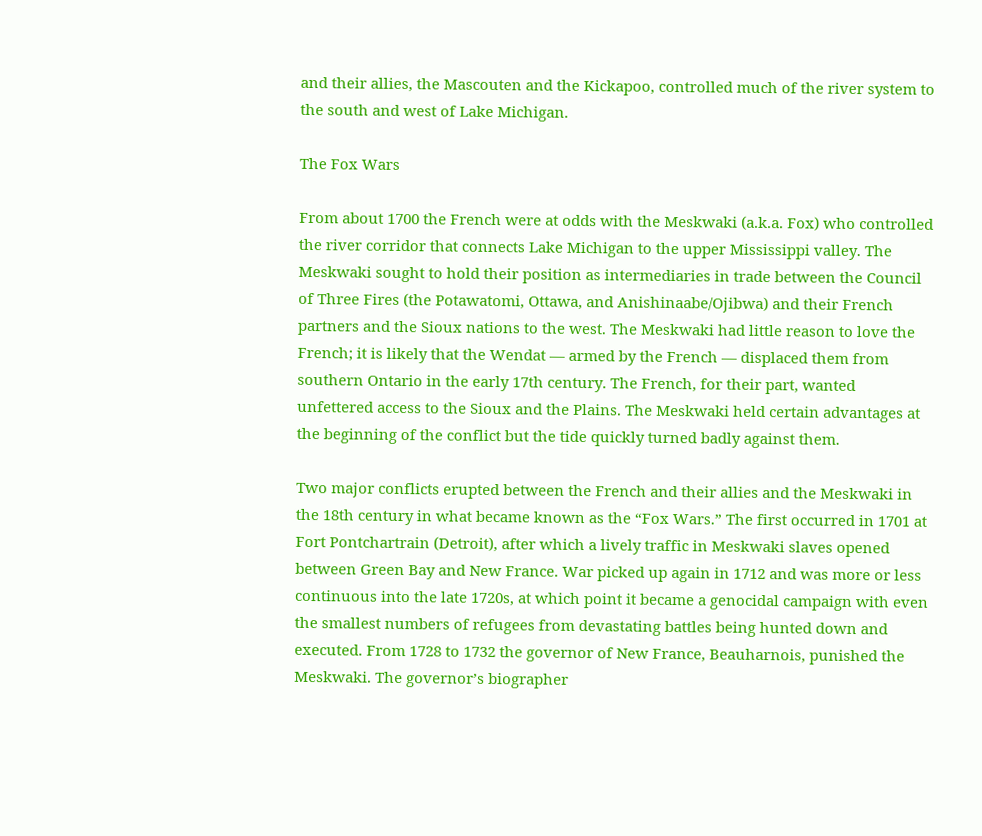and their allies, the Mascouten and the Kickapoo, controlled much of the river system to the south and west of Lake Michigan.

The Fox Wars

From about 1700 the French were at odds with the Meskwaki (a.k.a. Fox) who controlled the river corridor that connects Lake Michigan to the upper Mississippi valley. The Meskwaki sought to hold their position as intermediaries in trade between the Council of Three Fires (the Potawatomi, Ottawa, and Anishinaabe/Ojibwa) and their French partners and the Sioux nations to the west. The Meskwaki had little reason to love the French; it is likely that the Wendat — armed by the French — displaced them from southern Ontario in the early 17th century. The French, for their part, wanted unfettered access to the Sioux and the Plains. The Meskwaki held certain advantages at the beginning of the conflict but the tide quickly turned badly against them.

Two major conflicts erupted between the French and their allies and the Meskwaki in the 18th century in what became known as the “Fox Wars.” The first occurred in 1701 at Fort Pontchartrain (Detroit), after which a lively traffic in Meskwaki slaves opened between Green Bay and New France. War picked up again in 1712 and was more or less continuous into the late 1720s, at which point it became a genocidal campaign with even the smallest numbers of refugees from devastating battles being hunted down and executed. From 1728 to 1732 the governor of New France, Beauharnois, punished the Meskwaki. The governor’s biographer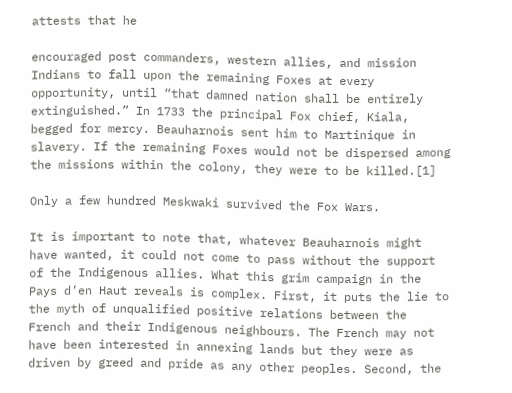attests that he

encouraged post commanders, western allies, and mission Indians to fall upon the remaining Foxes at every opportunity, until “that damned nation shall be entirely extinguished.” In 1733 the principal Fox chief, Kiala, begged for mercy. Beauharnois sent him to Martinique in slavery. If the remaining Foxes would not be dispersed among the missions within the colony, they were to be killed.[1]

Only a few hundred Meskwaki survived the Fox Wars.

It is important to note that, whatever Beauharnois might have wanted, it could not come to pass without the support of the Indigenous allies. What this grim campaign in the Pays d’en Haut reveals is complex. First, it puts the lie to the myth of unqualified positive relations between the French and their Indigenous neighbours. The French may not have been interested in annexing lands but they were as driven by greed and pride as any other peoples. Second, the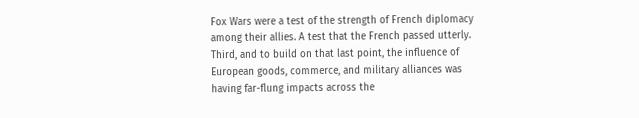Fox Wars were a test of the strength of French diplomacy among their allies. A test that the French passed utterly. Third, and to build on that last point, the influence of European goods, commerce, and military alliances was having far-flung impacts across the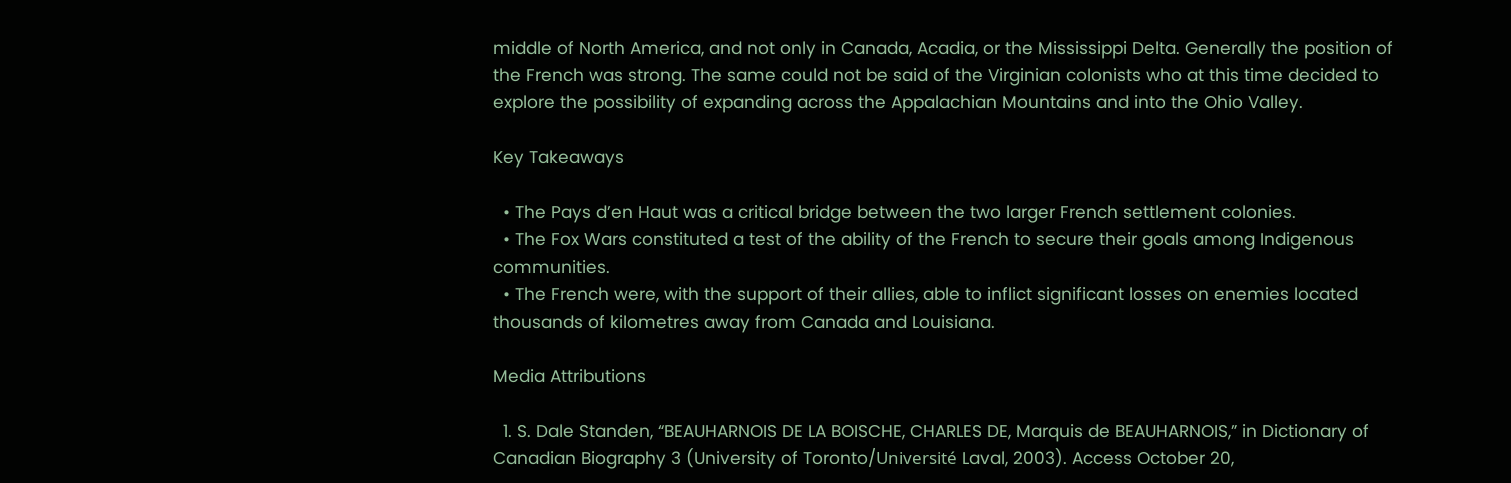middle of North America, and not only in Canada, Acadia, or the Mississippi Delta. Generally the position of the French was strong. The same could not be said of the Virginian colonists who at this time decided to explore the possibility of expanding across the Appalachian Mountains and into the Ohio Valley.

Key Takeaways

  • The Pays d’en Haut was a critical bridge between the two larger French settlement colonies.
  • The Fox Wars constituted a test of the ability of the French to secure their goals among Indigenous communities.
  • The French were, with the support of their allies, able to inflict significant losses on enemies located thousands of kilometres away from Canada and Louisiana.

Media Attributions

  1. S. Dale Standen, “BEAUHARNOIS DE LA BOISCHE, CHARLES DE, Marquis de BEAUHARNOIS,” in Dictionary of Canadian Biography 3 (University of Toronto/Université Laval, 2003). Access October 20,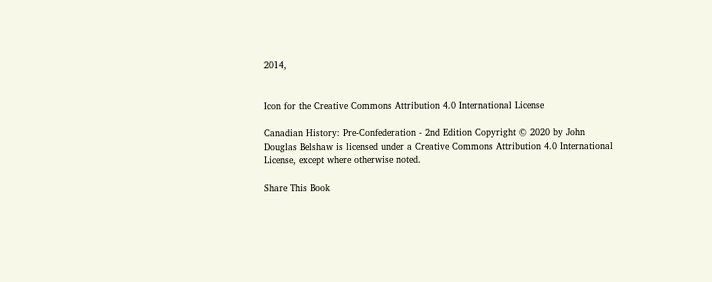2014,


Icon for the Creative Commons Attribution 4.0 International License

Canadian History: Pre-Confederation - 2nd Edition Copyright © 2020 by John Douglas Belshaw is licensed under a Creative Commons Attribution 4.0 International License, except where otherwise noted.

Share This Book